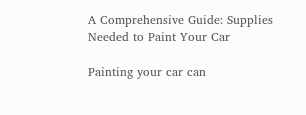A Comprehensive Guide: Supplies Needed to Paint Your Car

Painting your car can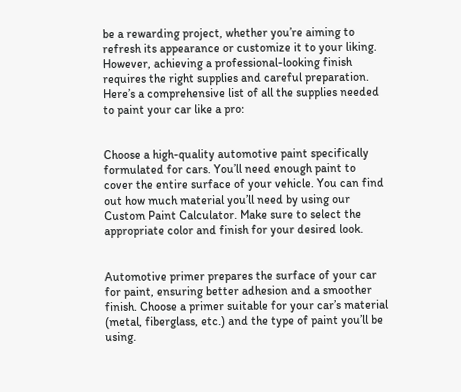be a rewarding project, whether you’re aiming to refresh its appearance or customize it to your liking. However, achieving a professional-looking finish requires the right supplies and careful preparation. Here’s a comprehensive list of all the supplies needed to paint your car like a pro:


Choose a high-quality automotive paint specifically formulated for cars. You’ll need enough paint to cover the entire surface of your vehicle. You can find out how much material you’ll need by using our Custom Paint Calculator. Make sure to select the appropriate color and finish for your desired look.


Automotive primer prepares the surface of your car for paint, ensuring better adhesion and a smoother finish. Choose a primer suitable for your car’s material (metal, fiberglass, etc.) and the type of paint you’ll be using.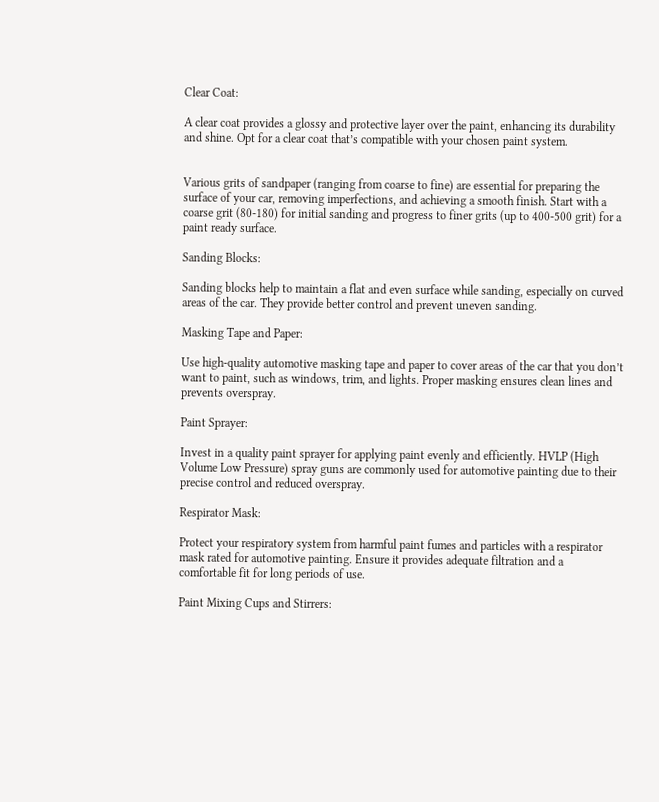Clear Coat:

A clear coat provides a glossy and protective layer over the paint, enhancing its durability and shine. Opt for a clear coat that’s compatible with your chosen paint system.


Various grits of sandpaper (ranging from coarse to fine) are essential for preparing the surface of your car, removing imperfections, and achieving a smooth finish. Start with a coarse grit (80-180) for initial sanding and progress to finer grits (up to 400-500 grit) for a paint ready surface.

Sanding Blocks:

Sanding blocks help to maintain a flat and even surface while sanding, especially on curved areas of the car. They provide better control and prevent uneven sanding.

Masking Tape and Paper:

Use high-quality automotive masking tape and paper to cover areas of the car that you don’t want to paint, such as windows, trim, and lights. Proper masking ensures clean lines and prevents overspray.

Paint Sprayer:

Invest in a quality paint sprayer for applying paint evenly and efficiently. HVLP (High Volume Low Pressure) spray guns are commonly used for automotive painting due to their precise control and reduced overspray.

Respirator Mask:

Protect your respiratory system from harmful paint fumes and particles with a respirator mask rated for automotive painting. Ensure it provides adequate filtration and a comfortable fit for long periods of use.

Paint Mixing Cups and Stirrers: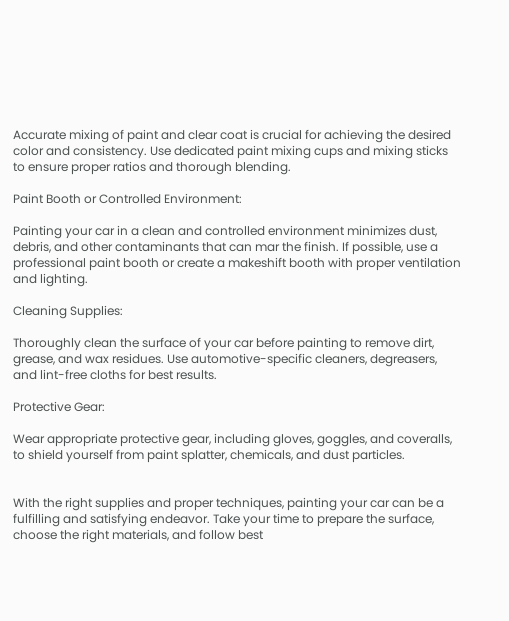Accurate mixing of paint and clear coat is crucial for achieving the desired color and consistency. Use dedicated paint mixing cups and mixing sticks to ensure proper ratios and thorough blending.

Paint Booth or Controlled Environment:

Painting your car in a clean and controlled environment minimizes dust, debris, and other contaminants that can mar the finish. If possible, use a professional paint booth or create a makeshift booth with proper ventilation and lighting.

Cleaning Supplies:

Thoroughly clean the surface of your car before painting to remove dirt, grease, and wax residues. Use automotive-specific cleaners, degreasers, and lint-free cloths for best results.

Protective Gear:

Wear appropriate protective gear, including gloves, goggles, and coveralls, to shield yourself from paint splatter, chemicals, and dust particles.


With the right supplies and proper techniques, painting your car can be a fulfilling and satisfying endeavor. Take your time to prepare the surface, choose the right materials, and follow best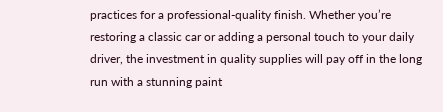practices for a professional-quality finish. Whether you’re restoring a classic car or adding a personal touch to your daily driver, the investment in quality supplies will pay off in the long run with a stunning paint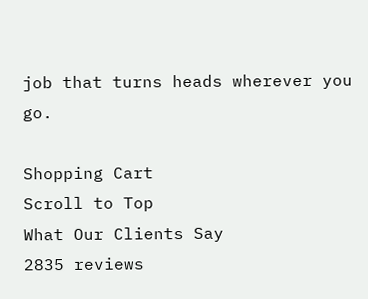job that turns heads wherever you go.

Shopping Cart
Scroll to Top
What Our Clients Say
2835 reviews